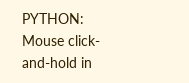PYTHON: Mouse click-and-hold in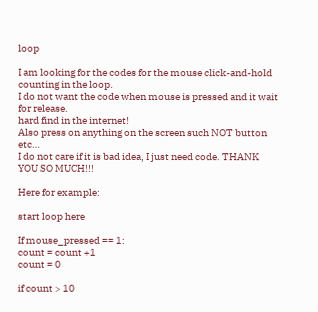loop

I am looking for the codes for the mouse click-and-hold counting in the loop.
I do not want the code when mouse is pressed and it wait for release.
hard find in the internet!
Also press on anything on the screen such NOT button etc…
I do not care if it is bad idea, I just need code. THANK YOU SO MUCH!!!

Here for example:

start loop here

If mouse_pressed == 1:
count = count +1
count = 0

if count > 10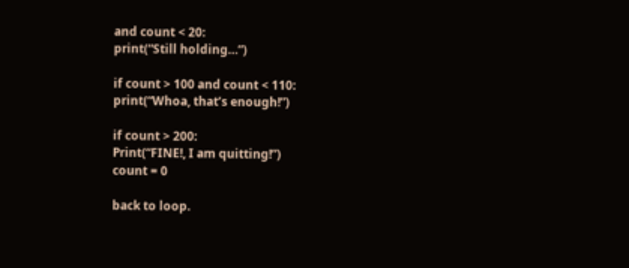and count < 20:
print(“Still holding…”)

if count > 100 and count < 110:
print(“Whoa, that’s enough!”)

if count > 200:
Print(“FINE!, I am quitting!”)
count = 0

back to loop.